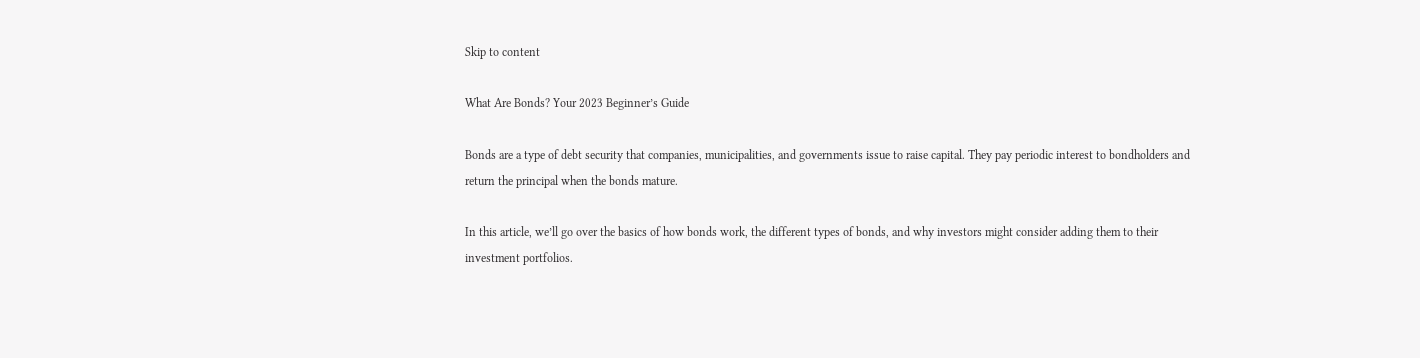Skip to content

What Are Bonds? Your 2023 Beginner’s Guide

Bonds are a type of debt security that companies, municipalities, and governments issue to raise capital. They pay periodic interest to bondholders and return the principal when the bonds mature.

In this article, we’ll go over the basics of how bonds work, the different types of bonds, and why investors might consider adding them to their investment portfolios.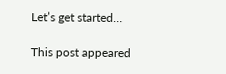Let’s get started…

This post appeared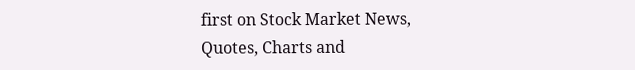first on Stock Market News, Quotes, Charts and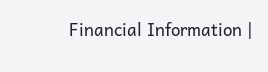Financial Information |